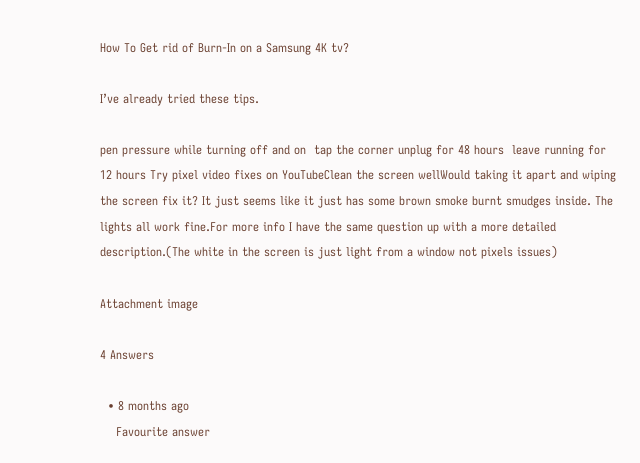How To Get rid of Burn-In on a Samsung 4K tv?

I’ve already tried these tips.

pen pressure while turning off and on  tap the corner unplug for 48 hours  leave running for 12 hours Try pixel video fixes on YouTubeClean the screen wellWould taking it apart and wiping the screen fix it? It just seems like it just has some brown smoke burnt smudges inside. The lights all work fine.For more info I have the same question up with a more detailed description.(The white in the screen is just light from a window not pixels issues)

Attachment image

4 Answers

  • 8 months ago
    Favourite answer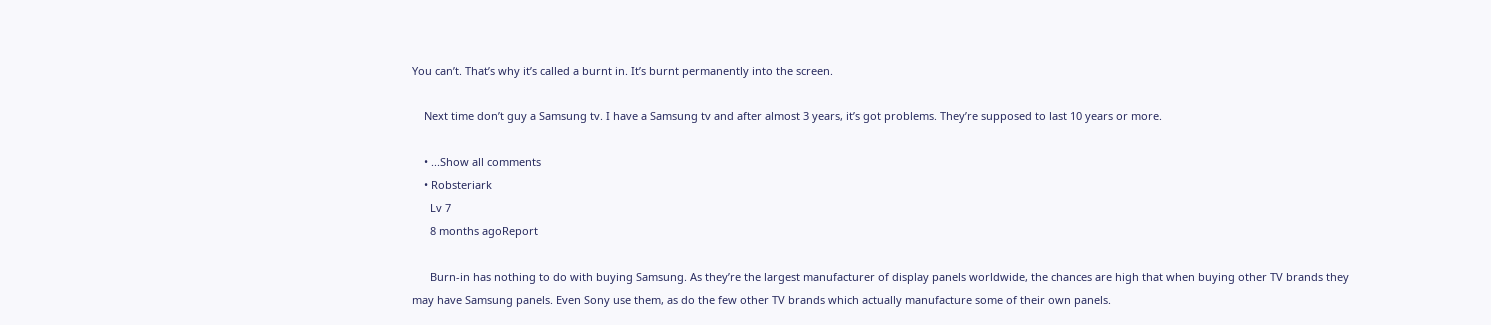You can’t. That’s why it’s called a burnt in. It’s burnt permanently into the screen.

    Next time don’t guy a Samsung tv. I have a Samsung tv and after almost 3 years, it’s got problems. They’re supposed to last 10 years or more.

    • ...Show all comments
    • Robsteriark
      Lv 7
      8 months agoReport

      Burn-in has nothing to do with buying Samsung. As they’re the largest manufacturer of display panels worldwide, the chances are high that when buying other TV brands they may have Samsung panels. Even Sony use them, as do the few other TV brands which actually manufacture some of their own panels.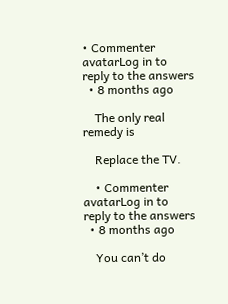• Commenter avatarLog in to reply to the answers
  • 8 months ago

    The only real remedy is

    Replace the TV.

    • Commenter avatarLog in to reply to the answers
  • 8 months ago

    You can’t do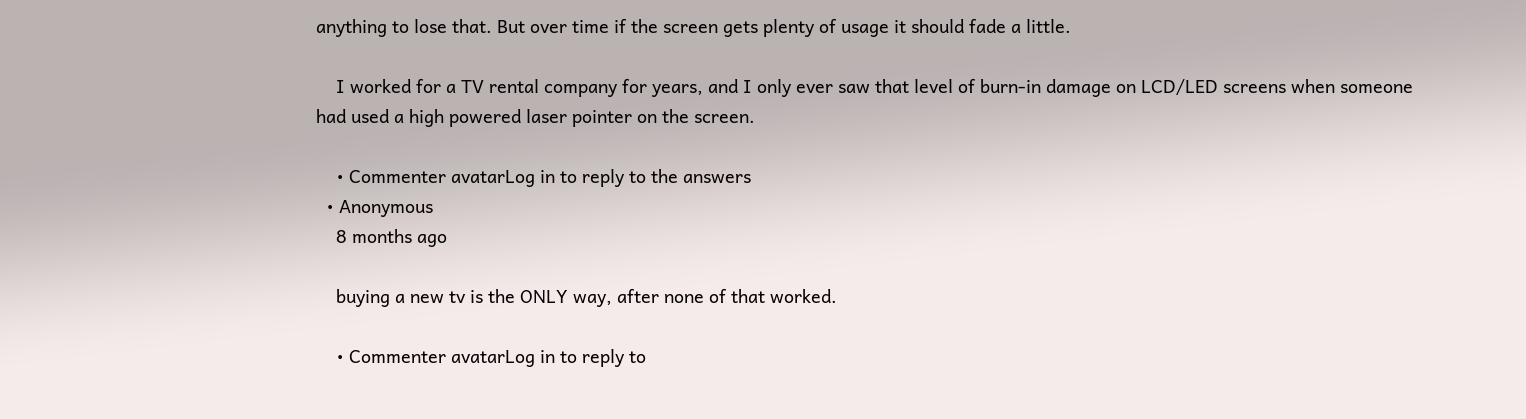anything to lose that. But over time if the screen gets plenty of usage it should fade a little.

    I worked for a TV rental company for years, and I only ever saw that level of burn-in damage on LCD/LED screens when someone had used a high powered laser pointer on the screen.

    • Commenter avatarLog in to reply to the answers
  • Anonymous
    8 months ago

    buying a new tv is the ONLY way, after none of that worked.

    • Commenter avatarLog in to reply to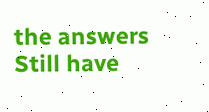the answers
Still have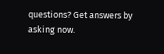questions? Get answers by asking now.